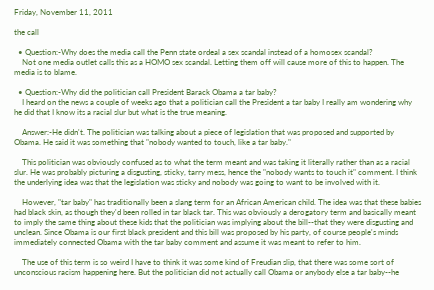Friday, November 11, 2011

the call

  • Question:-Why does the media call the Penn state ordeal a sex scandal instead of a homosex scandal?
    Not one media outlet calls this as a HOMO sex scandal. Letting them off will cause more of this to happen. The media is to blame.

  • Question:-Why did the politician call President Barack Obama a tar baby?
    I heard on the news a couple of weeks ago that a politician call the President a tar baby I really am wondering why he did that I know its a racial slur but what is the true meaning.

    Answer:-He didn't. The politician was talking about a piece of legislation that was proposed and supported by Obama. He said it was something that "nobody wanted to touch, like a tar baby."

    This politician was obviously confused as to what the term meant and was taking it literally rather than as a racial slur. He was probably picturing a disgusting, sticky, tarry mess, hence the "nobody wants to touch it" comment. I think the underlying idea was that the legislation was sticky and nobody was going to want to be involved with it.

    However, "tar baby" has traditionally been a slang term for an African American child. The idea was that these babies had black skin, as though they'd been rolled in tar black tar. This was obviously a derogatory term and basically meant to imply the same thing about these kids that the politician was implying about the bill--that they were disgusting and unclean. Since Obama is our first black president and this bill was proposed by his party, of course people's minds immediately connected Obama with the tar baby comment and assume it was meant to refer to him.

    The use of this term is so weird I have to think it was some kind of Freudian slip, that there was some sort of unconscious racism happening here. But the politician did not actually call Obama or anybody else a tar baby--he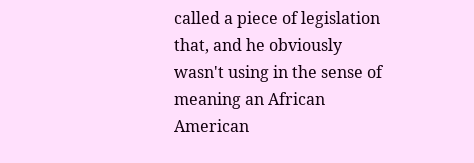called a piece of legislation that, and he obviously wasn't using in the sense of meaning an African American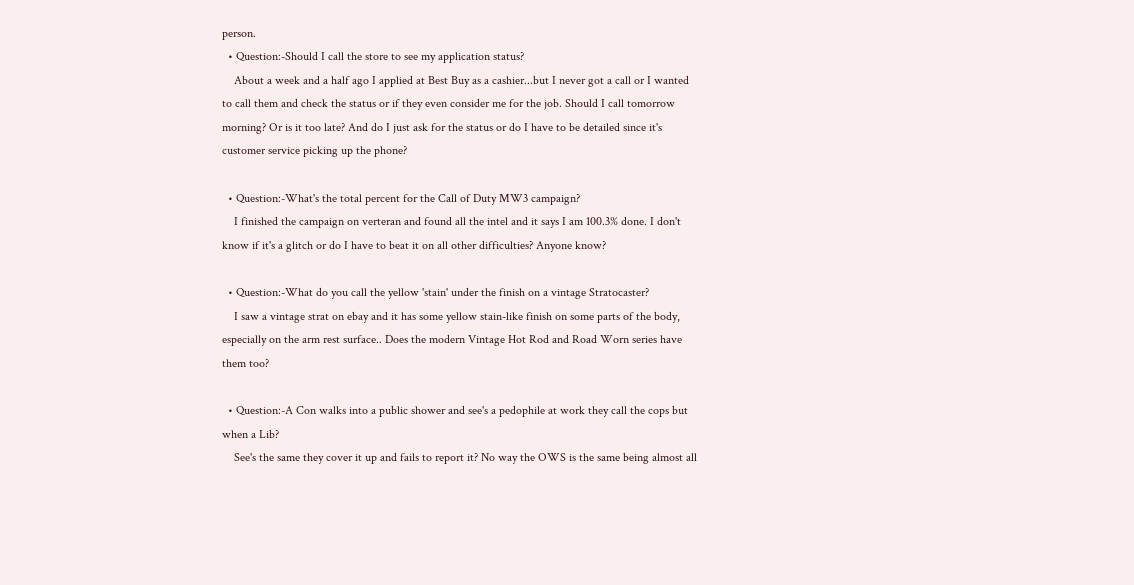person.
  • Question:-Should I call the store to see my application status?
    About a week and a half ago I applied at Best Buy as a cashier...but I never got a call or I wanted to call them and check the status or if they even consider me for the job. Should I call tomorrow morning? Or is it too late? And do I just ask for the status or do I have to be detailed since it's customer service picking up the phone?

  • Question:-What's the total percent for the Call of Duty MW3 campaign?
    I finished the campaign on verteran and found all the intel and it says I am 100.3% done. I don't know if it's a glitch or do I have to beat it on all other difficulties? Anyone know?

  • Question:-What do you call the yellow 'stain' under the finish on a vintage Stratocaster?
    I saw a vintage strat on ebay and it has some yellow stain-like finish on some parts of the body, especially on the arm rest surface.. Does the modern Vintage Hot Rod and Road Worn series have them too?

  • Question:-A Con walks into a public shower and see's a pedophile at work they call the cops but when a Lib?
    See's the same they cover it up and fails to report it? No way the OWS is the same being almost all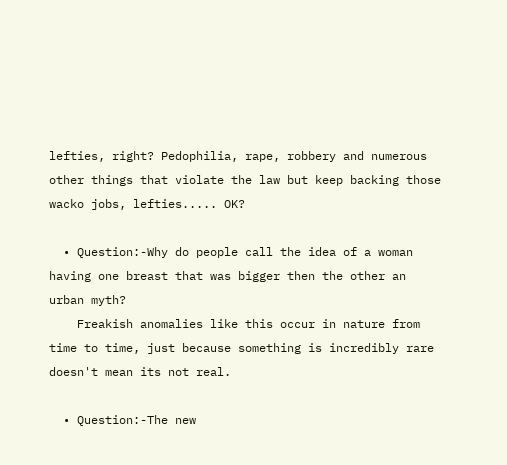lefties, right? Pedophilia, rape, robbery and numerous other things that violate the law but keep backing those wacko jobs, lefties..... OK?

  • Question:-Why do people call the idea of a woman having one breast that was bigger then the other an urban myth?
    Freakish anomalies like this occur in nature from time to time, just because something is incredibly rare doesn't mean its not real.

  • Question:-The new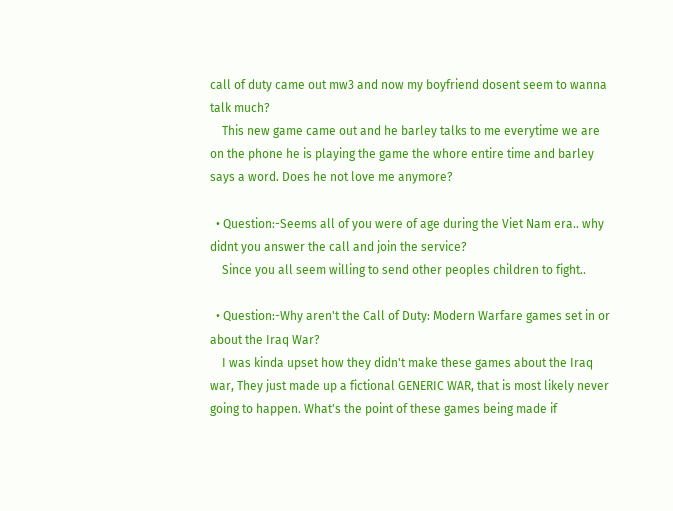call of duty came out mw3 and now my boyfriend dosent seem to wanna talk much?
    This new game came out and he barley talks to me everytime we are on the phone he is playing the game the whore entire time and barley says a word. Does he not love me anymore?

  • Question:-Seems all of you were of age during the Viet Nam era.. why didnt you answer the call and join the service?
    Since you all seem willing to send other peoples children to fight..

  • Question:-Why aren't the Call of Duty: Modern Warfare games set in or about the Iraq War?
    I was kinda upset how they didn't make these games about the Iraq war, They just made up a fictional GENERIC WAR, that is most likely never going to happen. What's the point of these games being made if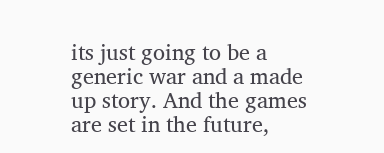its just going to be a generic war and a made up story. And the games are set in the future,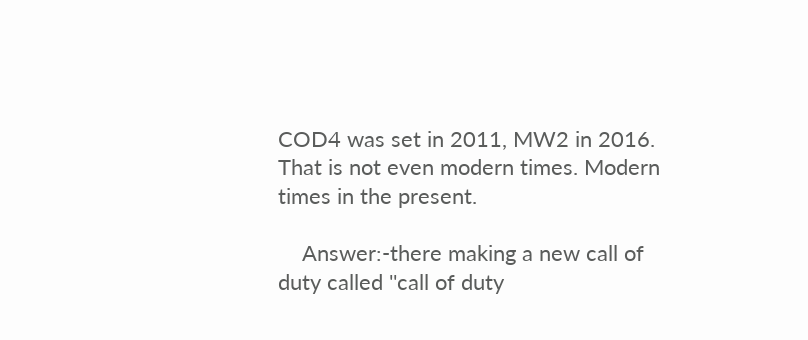COD4 was set in 2011, MW2 in 2016. That is not even modern times. Modern times in the present.

    Answer:-there making a new call of duty called ''call of duty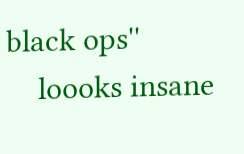black ops''
    loooks insane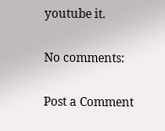youtube it.

No comments:

Post a Comment